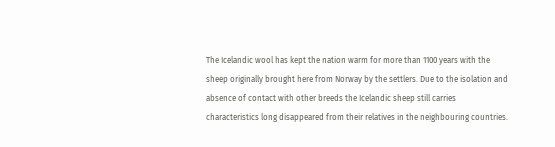The Icelandic wool has kept the nation warm for more than 1100 years with the sheep originally brought here from Norway by the settlers. Due to the isolation and absence of contact with other breeds the Icelandic sheep still carries characteristics long disappeared from their relatives in the neighbouring countries.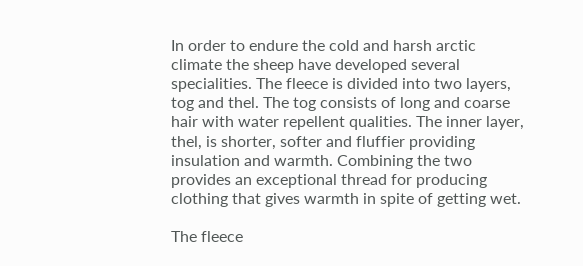In order to endure the cold and harsh arctic climate the sheep have developed several specialities. The fleece is divided into two layers, tog and thel. The tog consists of long and coarse hair with water repellent qualities. The inner layer, thel, is shorter, softer and fluffier providing insulation and warmth. Combining the two provides an exceptional thread for producing clothing that gives warmth in spite of getting wet.

The fleece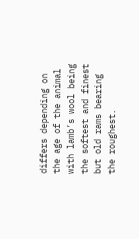differs depending on the age of the animal with lamb’s wool being the softest and finest but old rams bearing the roughest.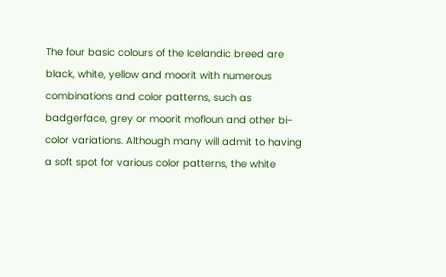The four basic colours of the Icelandic breed are black, white, yellow and moorit with numerous combinations and color patterns, such as badgerface, grey or moorit mofloun and other bi-color variations. Although many will admit to having a soft spot for various color patterns, the white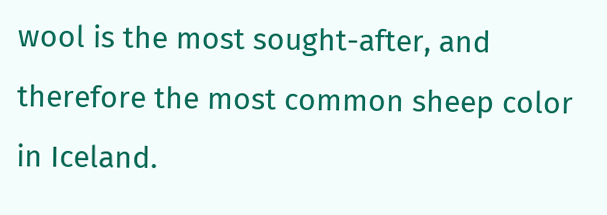wool is the most sought-after, and therefore the most common sheep color in Iceland.